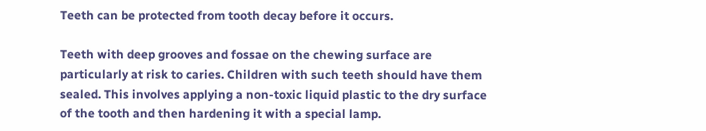Teeth can be protected from tooth decay before it occurs.

Teeth with deep grooves and fossae on the chewing surface are particularly at risk to caries. Children with such teeth should have them sealed. This involves applying a non-toxic liquid plastic to the dry surface of the tooth and then hardening it with a special lamp.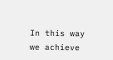In this way we achieve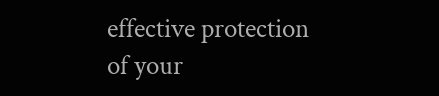effective protection of your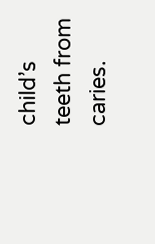child’s teeth from caries.